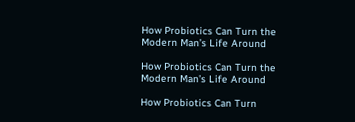How Probiotics Can Turn the Modern Man’s Life Around

How Probiotics Can Turn the Modern Man’s Life Around

How Probiotics Can Turn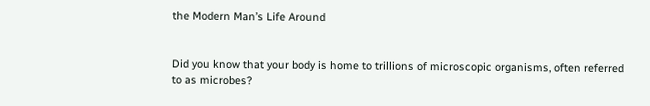the Modern Man’s Life Around


Did you know that your body is home to trillions of microscopic organisms, often referred to as microbes?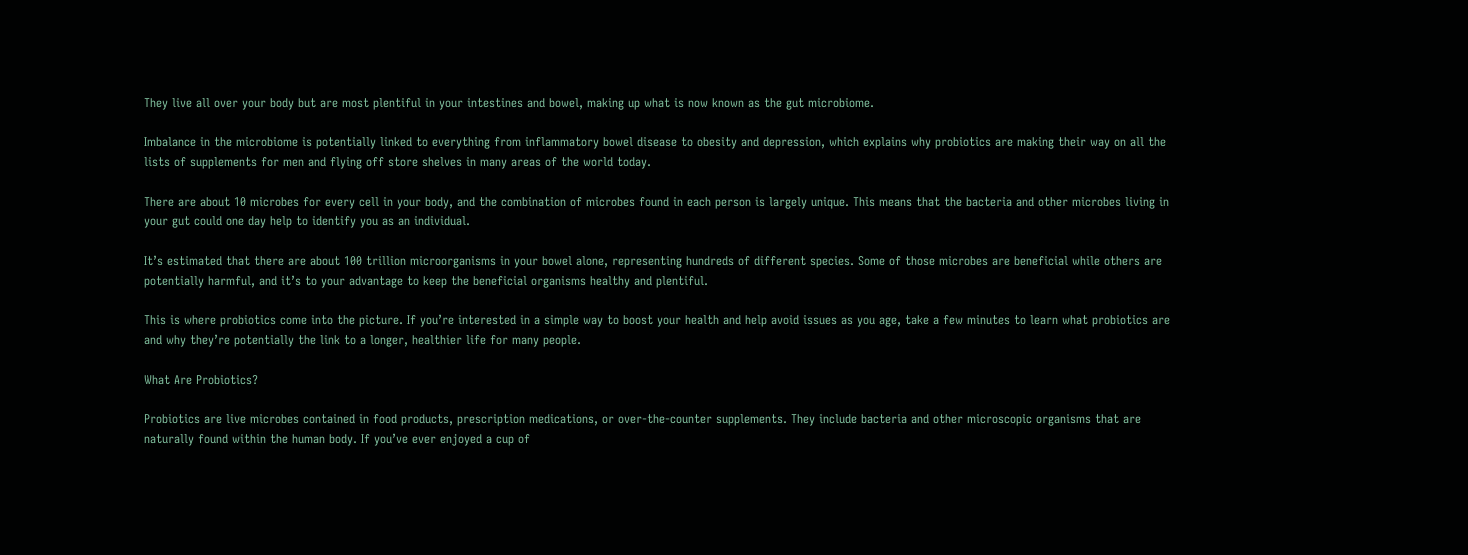They live all over your body but are most plentiful in your intestines and bowel, making up what is now known as the gut microbiome.

Imbalance in the microbiome is potentially linked to everything from inflammatory bowel disease to obesity and depression, which explains why probiotics are making their way on all the lists of supplements for men and flying off store shelves in many areas of the world today.

There are about 10 microbes for every cell in your body, and the combination of microbes found in each person is largely unique. This means that the bacteria and other microbes living in your gut could one day help to identify you as an individual.

It’s estimated that there are about 100 trillion microorganisms in your bowel alone, representing hundreds of different species. Some of those microbes are beneficial while others are potentially harmful, and it’s to your advantage to keep the beneficial organisms healthy and plentiful.

This is where probiotics come into the picture. If you’re interested in a simple way to boost your health and help avoid issues as you age, take a few minutes to learn what probiotics are and why they’re potentially the link to a longer, healthier life for many people.

What Are Probiotics?

Probiotics are live microbes contained in food products, prescription medications, or over-the-counter supplements. They include bacteria and other microscopic organisms that are naturally found within the human body. If you’ve ever enjoyed a cup of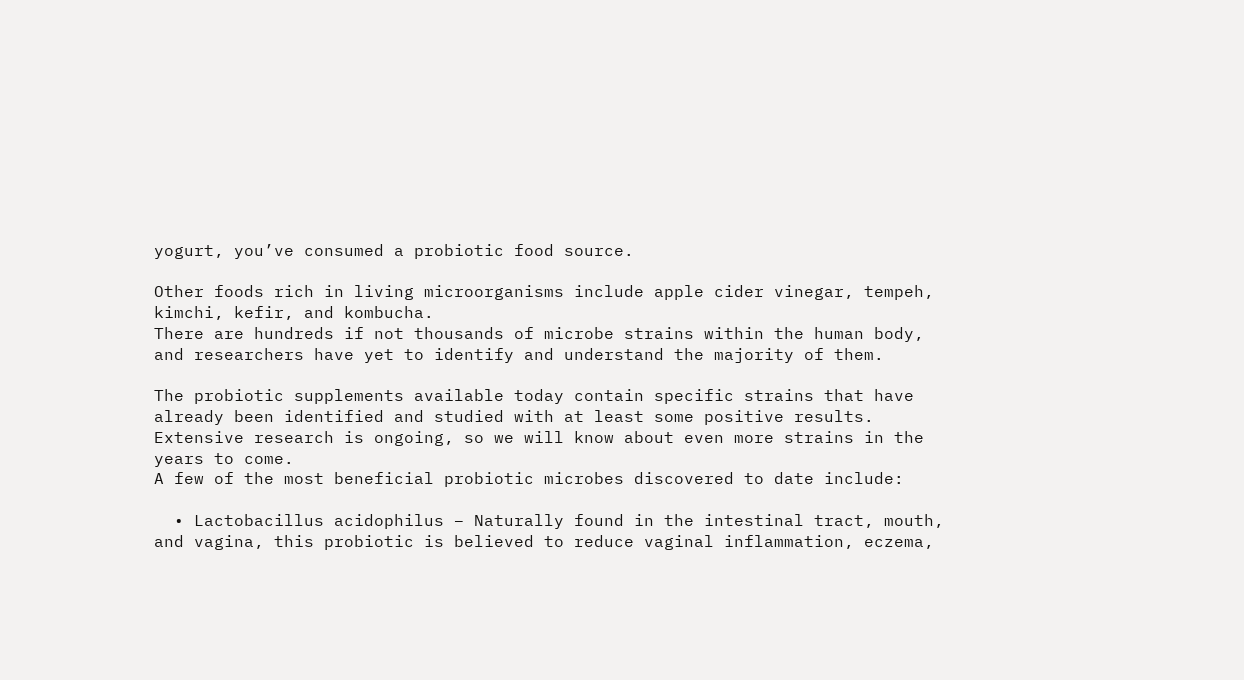yogurt, you’ve consumed a probiotic food source.

Other foods rich in living microorganisms include apple cider vinegar, tempeh, kimchi, kefir, and kombucha.
There are hundreds if not thousands of microbe strains within the human body, and researchers have yet to identify and understand the majority of them.

The probiotic supplements available today contain specific strains that have already been identified and studied with at least some positive results. Extensive research is ongoing, so we will know about even more strains in the years to come.
A few of the most beneficial probiotic microbes discovered to date include:

  • Lactobacillus acidophilus – Naturally found in the intestinal tract, mouth, and vagina, this probiotic is believed to reduce vaginal inflammation, eczema,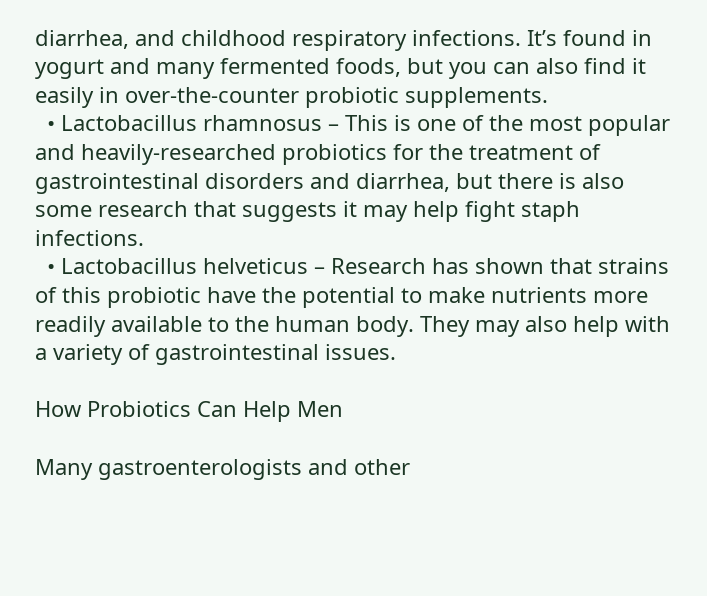diarrhea, and childhood respiratory infections. It’s found in yogurt and many fermented foods, but you can also find it easily in over-the-counter probiotic supplements.
  • Lactobacillus rhamnosus – This is one of the most popular and heavily-researched probiotics for the treatment of gastrointestinal disorders and diarrhea, but there is also some research that suggests it may help fight staph infections.
  • Lactobacillus helveticus – Research has shown that strains of this probiotic have the potential to make nutrients more readily available to the human body. They may also help with a variety of gastrointestinal issues.

How Probiotics Can Help Men

Many gastroenterologists and other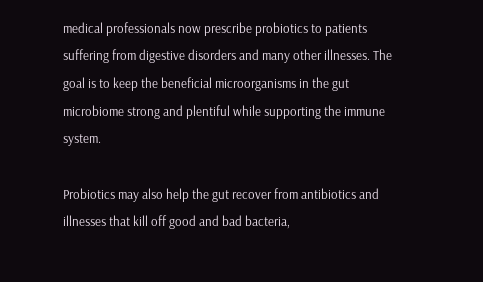medical professionals now prescribe probiotics to patients suffering from digestive disorders and many other illnesses. The goal is to keep the beneficial microorganisms in the gut microbiome strong and plentiful while supporting the immune system.

Probiotics may also help the gut recover from antibiotics and illnesses that kill off good and bad bacteria,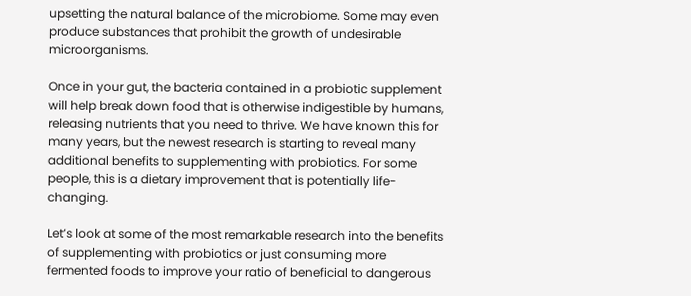upsetting the natural balance of the microbiome. Some may even produce substances that prohibit the growth of undesirable microorganisms.

Once in your gut, the bacteria contained in a probiotic supplement will help break down food that is otherwise indigestible by humans, releasing nutrients that you need to thrive. We have known this for many years, but the newest research is starting to reveal many additional benefits to supplementing with probiotics. For some people, this is a dietary improvement that is potentially life-changing.

Let’s look at some of the most remarkable research into the benefits of supplementing with probiotics or just consuming more fermented foods to improve your ratio of beneficial to dangerous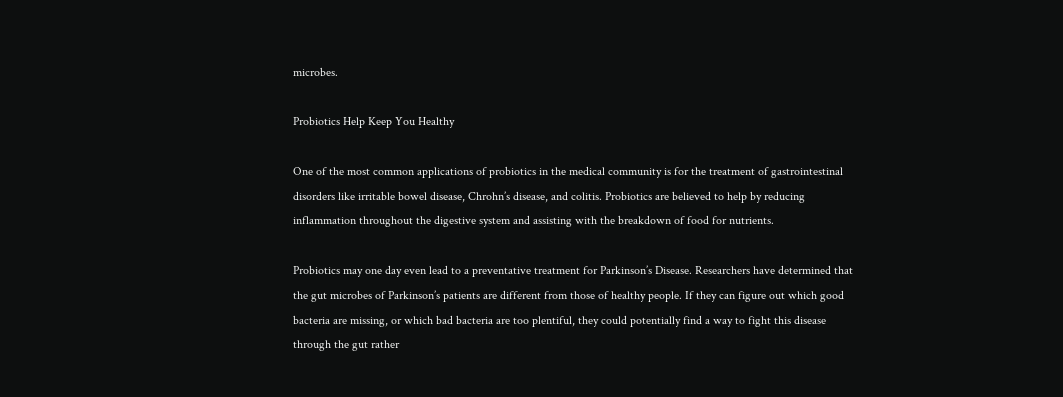microbes.

Probiotics Help Keep You Healthy

One of the most common applications of probiotics in the medical community is for the treatment of gastrointestinal disorders like irritable bowel disease, Chrohn’s disease, and colitis. Probiotics are believed to help by reducing inflammation throughout the digestive system and assisting with the breakdown of food for nutrients.

Probiotics may one day even lead to a preventative treatment for Parkinson’s Disease. Researchers have determined that the gut microbes of Parkinson’s patients are different from those of healthy people. If they can figure out which good bacteria are missing, or which bad bacteria are too plentiful, they could potentially find a way to fight this disease through the gut rather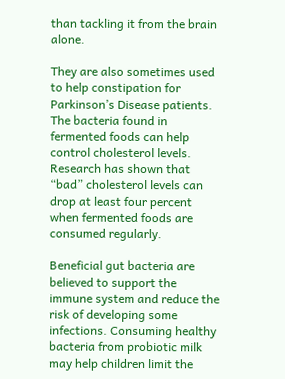than tackling it from the brain alone.

They are also sometimes used to help constipation for Parkinson’s Disease patients. The bacteria found in fermented foods can help control cholesterol levels. Research has shown that “bad” cholesterol levels can drop at least four percent when fermented foods are consumed regularly.

Beneficial gut bacteria are believed to support the immune system and reduce the risk of developing some infections. Consuming healthy bacteria from probiotic milk may help children limit the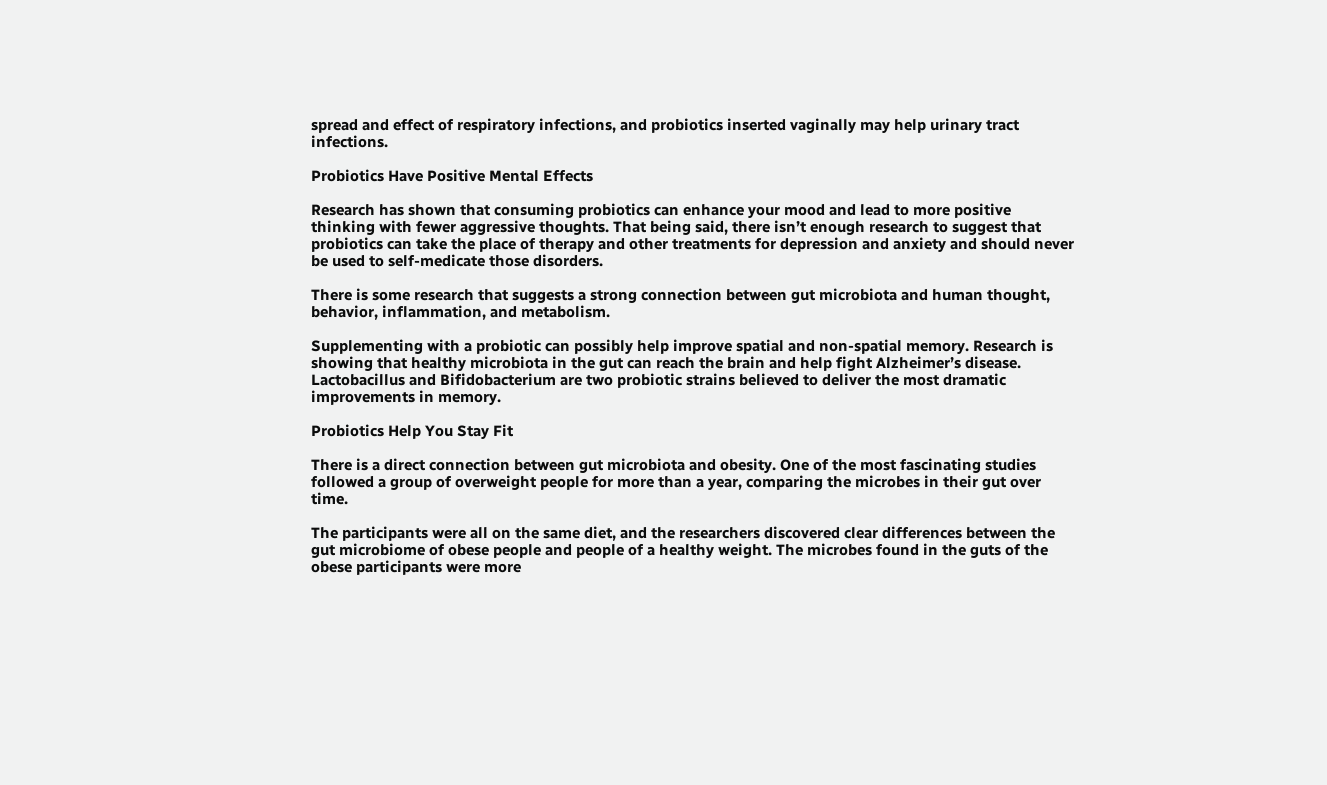spread and effect of respiratory infections, and probiotics inserted vaginally may help urinary tract infections.

Probiotics Have Positive Mental Effects

Research has shown that consuming probiotics can enhance your mood and lead to more positive thinking with fewer aggressive thoughts. That being said, there isn’t enough research to suggest that probiotics can take the place of therapy and other treatments for depression and anxiety and should never be used to self-medicate those disorders.

There is some research that suggests a strong connection between gut microbiota and human thought, behavior, inflammation, and metabolism.

Supplementing with a probiotic can possibly help improve spatial and non-spatial memory. Research is showing that healthy microbiota in the gut can reach the brain and help fight Alzheimer’s disease. Lactobacillus and Bifidobacterium are two probiotic strains believed to deliver the most dramatic improvements in memory.

Probiotics Help You Stay Fit

There is a direct connection between gut microbiota and obesity. One of the most fascinating studies followed a group of overweight people for more than a year, comparing the microbes in their gut over time.

The participants were all on the same diet, and the researchers discovered clear differences between the gut microbiome of obese people and people of a healthy weight. The microbes found in the guts of the obese participants were more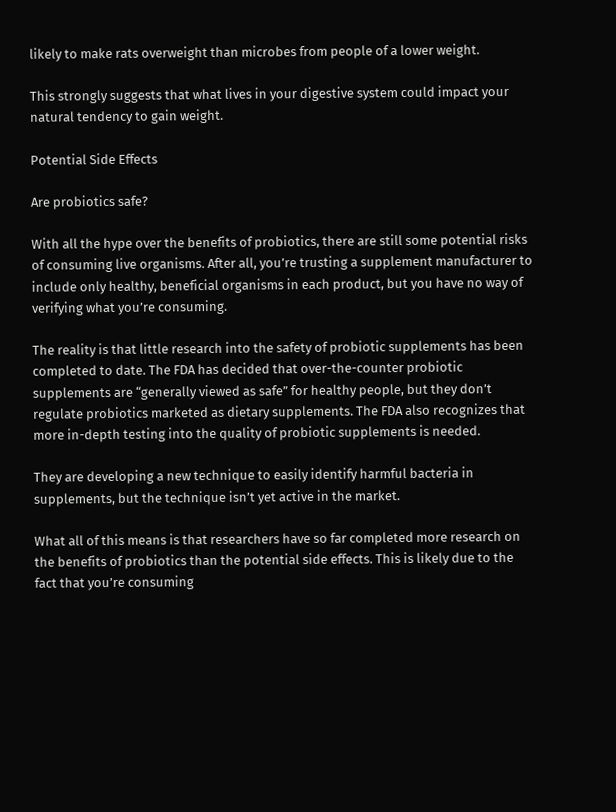likely to make rats overweight than microbes from people of a lower weight.

This strongly suggests that what lives in your digestive system could impact your natural tendency to gain weight.

Potential Side Effects

Are probiotics safe?

With all the hype over the benefits of probiotics, there are still some potential risks of consuming live organisms. After all, you’re trusting a supplement manufacturer to include only healthy, beneficial organisms in each product, but you have no way of verifying what you’re consuming.

The reality is that little research into the safety of probiotic supplements has been completed to date. The FDA has decided that over-the-counter probiotic supplements are “generally viewed as safe” for healthy people, but they don’t regulate probiotics marketed as dietary supplements. The FDA also recognizes that more in-depth testing into the quality of probiotic supplements is needed.

They are developing a new technique to easily identify harmful bacteria in supplements, but the technique isn’t yet active in the market.

What all of this means is that researchers have so far completed more research on the benefits of probiotics than the potential side effects. This is likely due to the fact that you’re consuming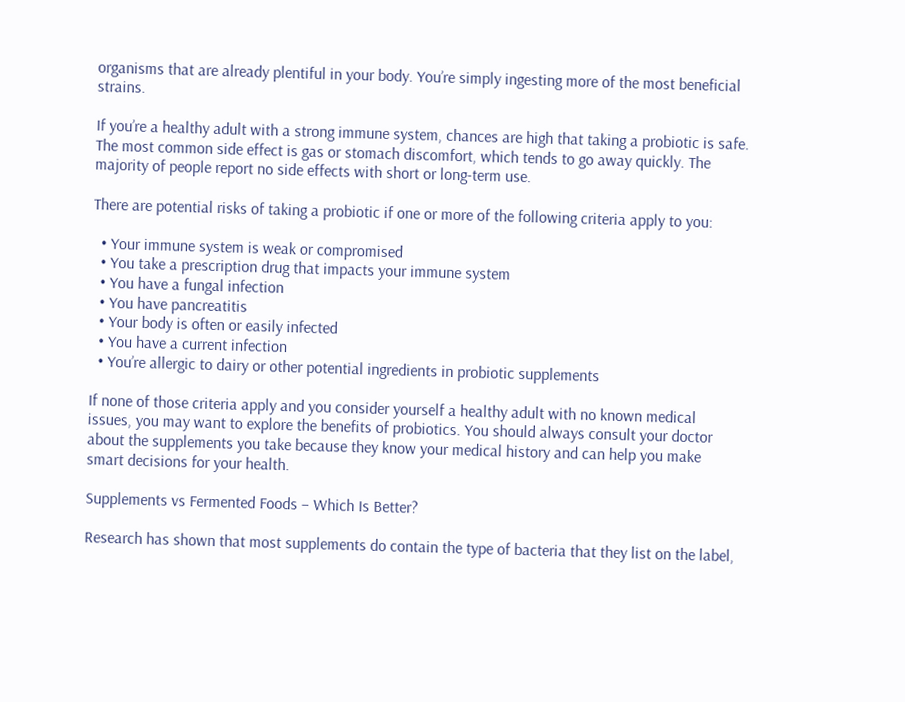organisms that are already plentiful in your body. You’re simply ingesting more of the most beneficial strains.

If you’re a healthy adult with a strong immune system, chances are high that taking a probiotic is safe. The most common side effect is gas or stomach discomfort, which tends to go away quickly. The majority of people report no side effects with short or long-term use.

There are potential risks of taking a probiotic if one or more of the following criteria apply to you:

  • Your immune system is weak or compromised
  • You take a prescription drug that impacts your immune system
  • You have a fungal infection
  • You have pancreatitis
  • Your body is often or easily infected
  • You have a current infection
  • You’re allergic to dairy or other potential ingredients in probiotic supplements

If none of those criteria apply and you consider yourself a healthy adult with no known medical issues, you may want to explore the benefits of probiotics. You should always consult your doctor about the supplements you take because they know your medical history and can help you make smart decisions for your health.

Supplements vs Fermented Foods – Which Is Better?

Research has shown that most supplements do contain the type of bacteria that they list on the label,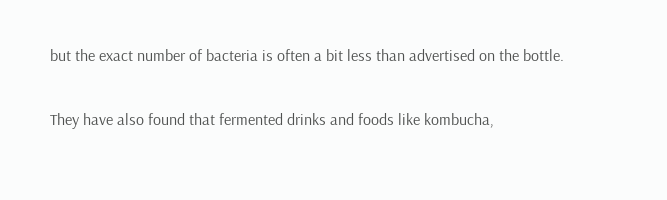but the exact number of bacteria is often a bit less than advertised on the bottle.

They have also found that fermented drinks and foods like kombucha,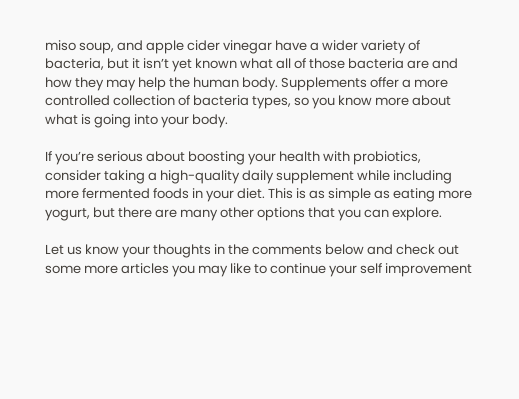miso soup, and apple cider vinegar have a wider variety of bacteria, but it isn’t yet known what all of those bacteria are and how they may help the human body. Supplements offer a more controlled collection of bacteria types, so you know more about what is going into your body.

If you’re serious about boosting your health with probiotics, consider taking a high-quality daily supplement while including more fermented foods in your diet. This is as simple as eating more yogurt, but there are many other options that you can explore.

Let us know your thoughts in the comments below and check out some more articles you may like to continue your self improvement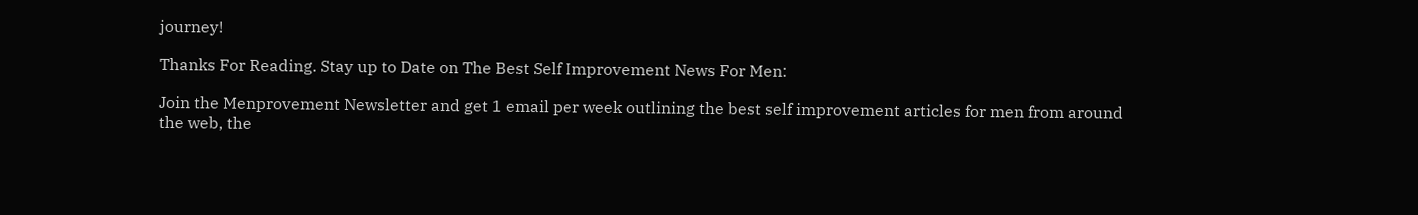journey!

Thanks For Reading. Stay up to Date on The Best Self Improvement News For Men:

Join the Menprovement Newsletter and get 1 email per week outlining the best self improvement articles for men from around the web, the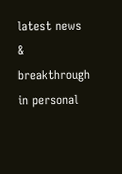latest news & breakthrough in personal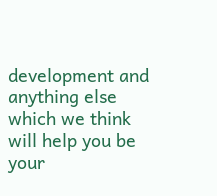development and anything else which we think will help you be your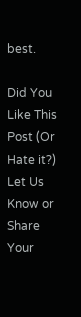best.

Did You Like This Post (Or Hate it?) Let Us Know or Share Your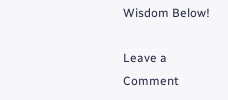Wisdom Below!

Leave a Comment